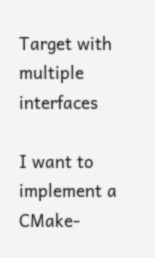Target with multiple interfaces

I want to implement a CMake-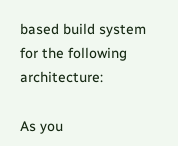based build system for the following architecture:

As you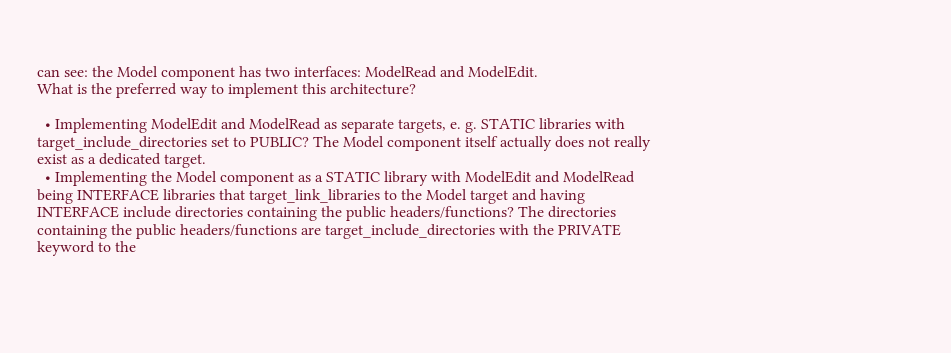can see: the Model component has two interfaces: ModelRead and ModelEdit.
What is the preferred way to implement this architecture?

  • Implementing ModelEdit and ModelRead as separate targets, e. g. STATIC libraries with target_include_directories set to PUBLIC? The Model component itself actually does not really exist as a dedicated target.
  • Implementing the Model component as a STATIC library with ModelEdit and ModelRead being INTERFACE libraries that target_link_libraries to the Model target and having INTERFACE include directories containing the public headers/functions? The directories containing the public headers/functions are target_include_directories with the PRIVATE keyword to the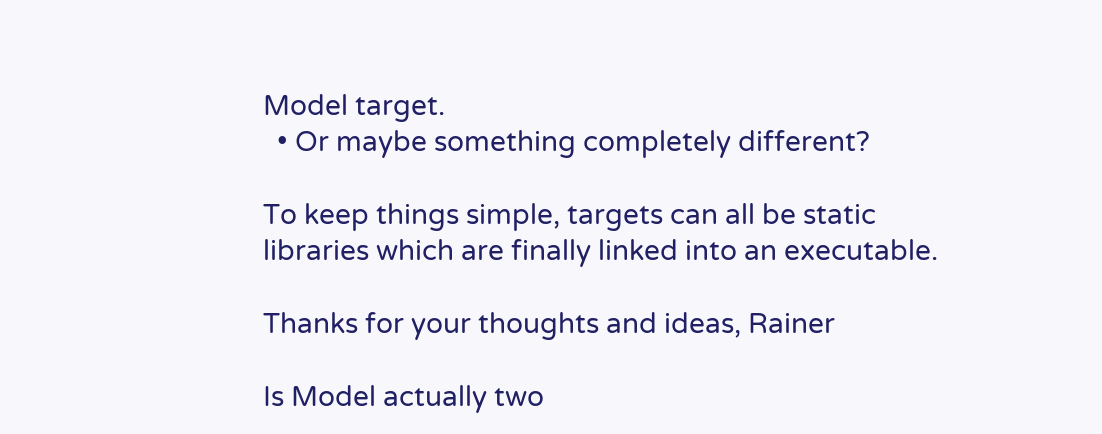Model target.
  • Or maybe something completely different?

To keep things simple, targets can all be static libraries which are finally linked into an executable.

Thanks for your thoughts and ideas, Rainer

Is Model actually two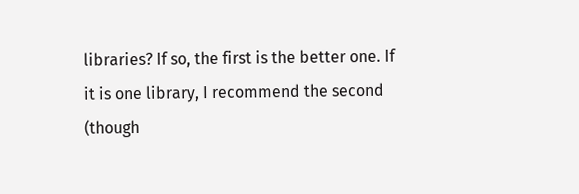libraries? If so, the first is the better one. If it is one library, I recommend the second (though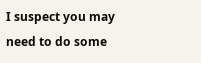I suspect you may need to do some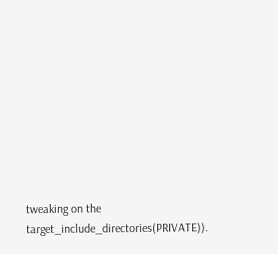tweaking on the target_include_directories(PRIVATE)).